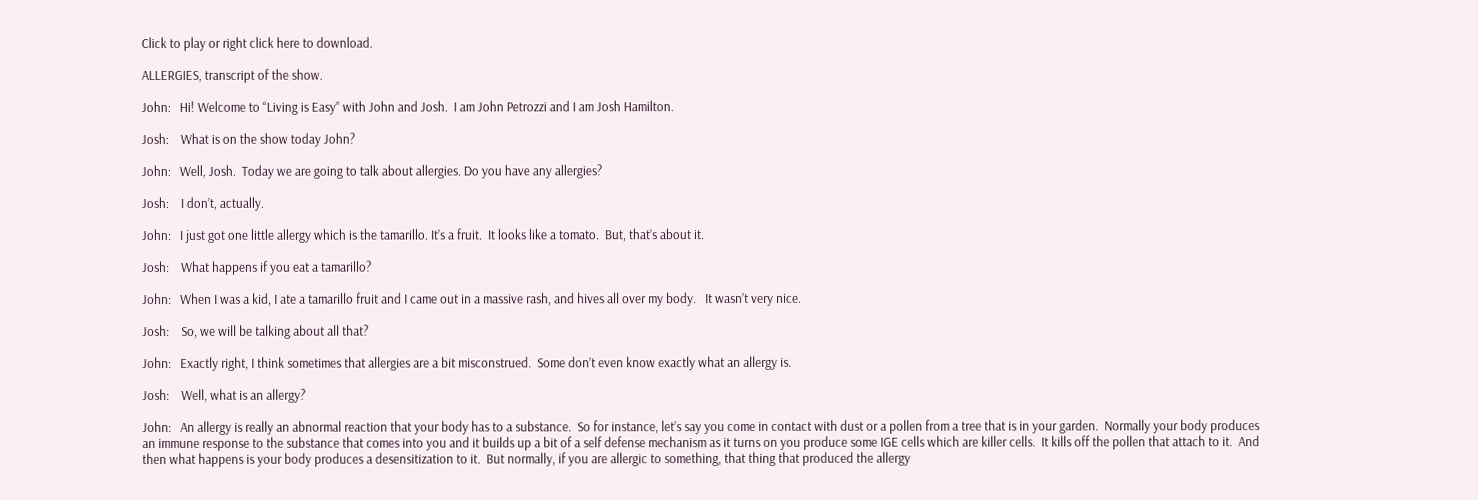Click to play or right click here to download.

ALLERGIES, transcript of the show.

John:   Hi! Welcome to “Living is Easy” with John and Josh.  I am John Petrozzi and I am Josh Hamilton.

Josh:    What is on the show today John?

John:   Well, Josh.  Today we are going to talk about allergies. Do you have any allergies?

Josh:    I don’t, actually.

John:   I just got one little allergy which is the tamarillo. It’s a fruit.  It looks like a tomato.  But, that’s about it.

Josh:    What happens if you eat a tamarillo?

John:   When I was a kid, I ate a tamarillo fruit and I came out in a massive rash, and hives all over my body.   It wasn’t very nice.

Josh:    So, we will be talking about all that?

John:   Exactly right, I think sometimes that allergies are a bit misconstrued.  Some don’t even know exactly what an allergy is.

Josh:    Well, what is an allergy?

John:   An allergy is really an abnormal reaction that your body has to a substance.  So for instance, let’s say you come in contact with dust or a pollen from a tree that is in your garden.  Normally your body produces an immune response to the substance that comes into you and it builds up a bit of a self defense mechanism as it turns on you produce some IGE cells which are killer cells.  It kills off the pollen that attach to it.  And then what happens is your body produces a desensitization to it.  But normally, if you are allergic to something, that thing that produced the allergy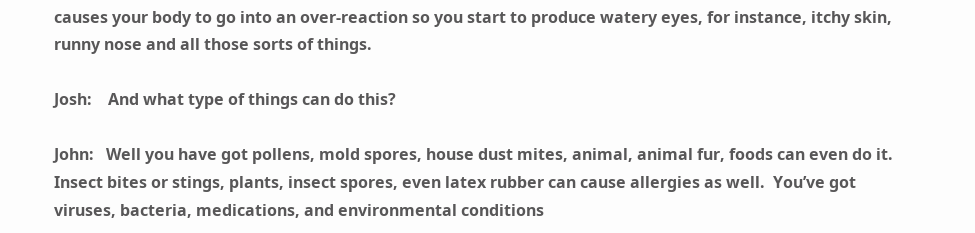causes your body to go into an over-reaction so you start to produce watery eyes, for instance, itchy skin, runny nose and all those sorts of things.

Josh:    And what type of things can do this?

John:   Well you have got pollens, mold spores, house dust mites, animal, animal fur, foods can even do it.  Insect bites or stings, plants, insect spores, even latex rubber can cause allergies as well.  You’ve got viruses, bacteria, medications, and environmental conditions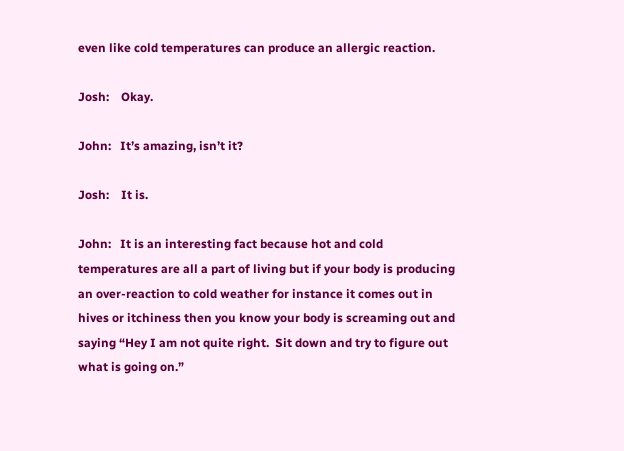even like cold temperatures can produce an allergic reaction.

Josh:    Okay.

John:   It’s amazing, isn’t it?

Josh:    It is.

John:   It is an interesting fact because hot and cold temperatures are all a part of living but if your body is producing an over-reaction to cold weather for instance it comes out in hives or itchiness then you know your body is screaming out and saying “Hey I am not quite right.  Sit down and try to figure out what is going on.”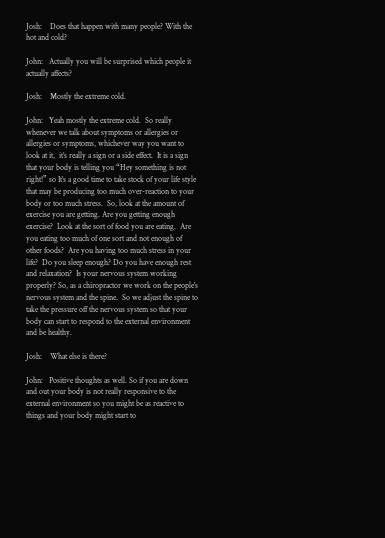Josh:    Does that happen with many people? With the hot and cold?

John:   Actually you will be surprised which people it actually affects?

Josh:    Mostly the extreme cold.

John:   Yeah mostly the extreme cold.  So really whenever we talk about symptoms or allergies or  allergies or symptoms, whichever way you want to look at it,  it’s really a sign or a side effect.  It is a sign that your body is telling you “Hey something is not right!” so It’s a good time to take stock of your life style that may be producing too much over-reaction to your body or too much stress.  So, look at the amount of exercise you are getting. Are you getting enough exercise?  Look at the sort of food you are eating.  Are you eating too much of one sort and not enough of other foods?  Are you having too much stress in your life?  Do you sleep enough? Do you have enough rest and relaxation?  Is your nervous system working properly? So, as a chiropractor we work on the people’s nervous system and the spine.  So we adjust the spine to take the pressure off the nervous system so that your body can start to respond to the external environment and be healthy.

Josh:    What else is there?

John:   Positive thoughts as well. So if you are down and out your body is not really responsive to the external environment so you might be as reactive to things and your body might start to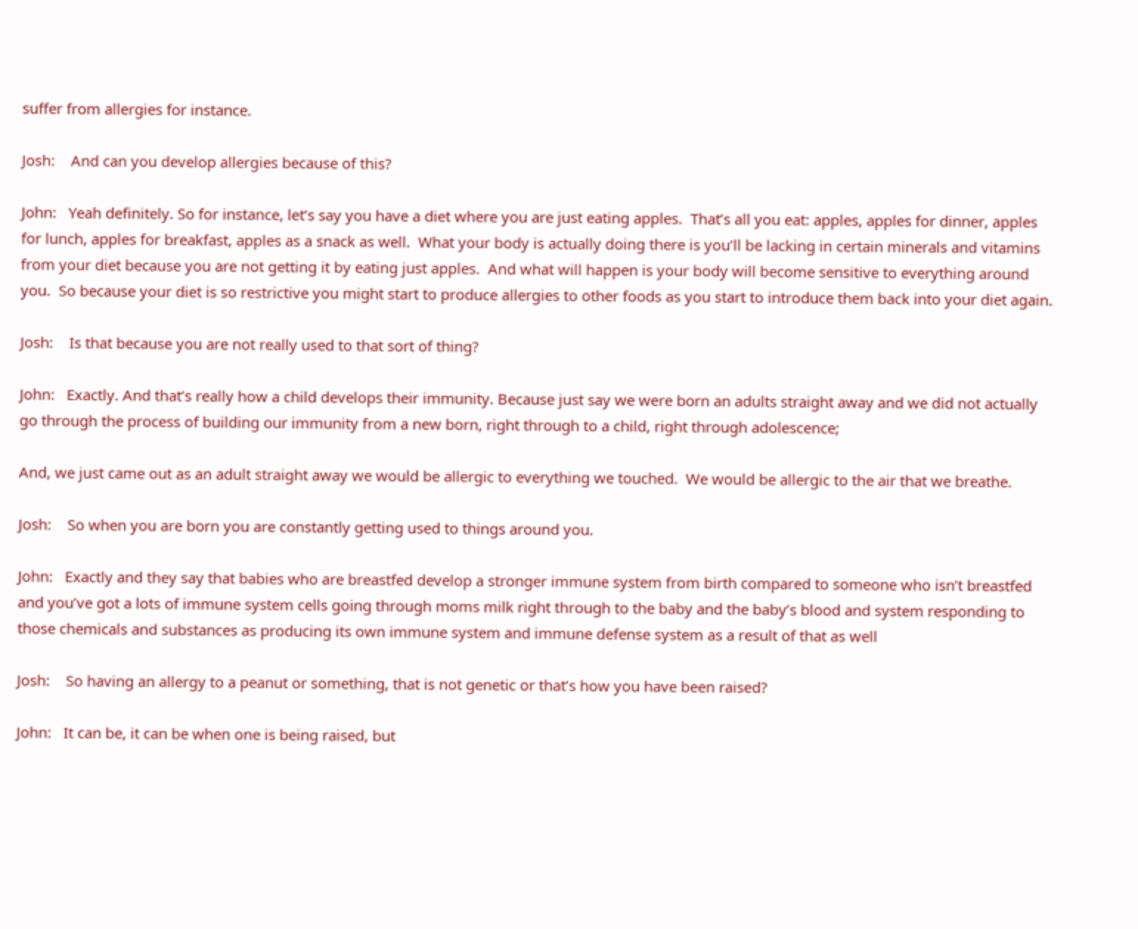suffer from allergies for instance.

Josh:    And can you develop allergies because of this?

John:   Yeah definitely. So for instance, let’s say you have a diet where you are just eating apples.  That’s all you eat: apples, apples for dinner, apples for lunch, apples for breakfast, apples as a snack as well.  What your body is actually doing there is you’ll be lacking in certain minerals and vitamins from your diet because you are not getting it by eating just apples.  And what will happen is your body will become sensitive to everything around you.  So because your diet is so restrictive you might start to produce allergies to other foods as you start to introduce them back into your diet again.

Josh:    Is that because you are not really used to that sort of thing?

John:   Exactly. And that’s really how a child develops their immunity. Because just say we were born an adults straight away and we did not actually go through the process of building our immunity from a new born, right through to a child, right through adolescence;

And, we just came out as an adult straight away we would be allergic to everything we touched.  We would be allergic to the air that we breathe.

Josh:    So when you are born you are constantly getting used to things around you.

John:   Exactly and they say that babies who are breastfed develop a stronger immune system from birth compared to someone who isn’t breastfed and you’ve got a lots of immune system cells going through moms milk right through to the baby and the baby’s blood and system responding to those chemicals and substances as producing its own immune system and immune defense system as a result of that as well

Josh:    So having an allergy to a peanut or something, that is not genetic or that’s how you have been raised?

John:   It can be, it can be when one is being raised, but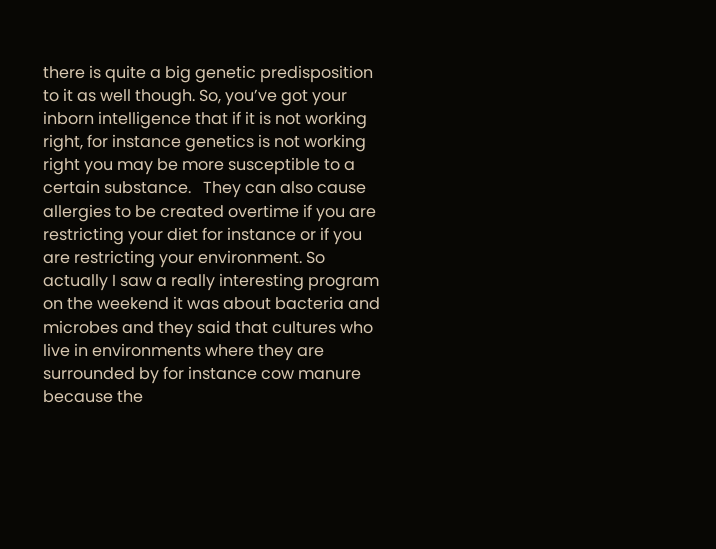there is quite a big genetic predisposition to it as well though. So, you’ve got your inborn intelligence that if it is not working right, for instance genetics is not working right you may be more susceptible to a certain substance.   They can also cause allergies to be created overtime if you are restricting your diet for instance or if you are restricting your environment. So actually I saw a really interesting program on the weekend it was about bacteria and microbes and they said that cultures who live in environments where they are surrounded by for instance cow manure because the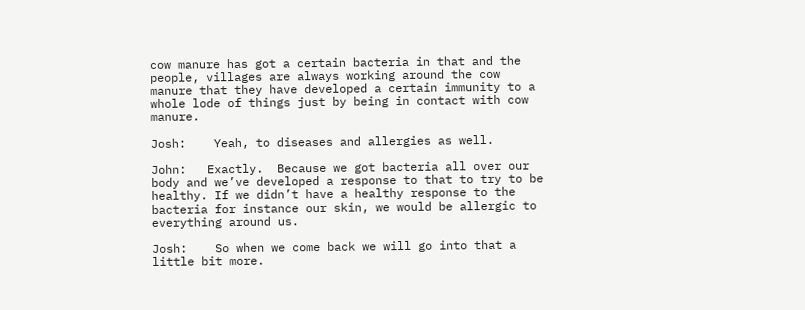cow manure has got a certain bacteria in that and the people, villages are always working around the cow manure that they have developed a certain immunity to a whole lode of things just by being in contact with cow manure.

Josh:    Yeah, to diseases and allergies as well.

John:   Exactly.  Because we got bacteria all over our body and we’ve developed a response to that to try to be healthy. If we didn’t have a healthy response to the bacteria for instance our skin, we would be allergic to everything around us.

Josh:    So when we come back we will go into that a little bit more.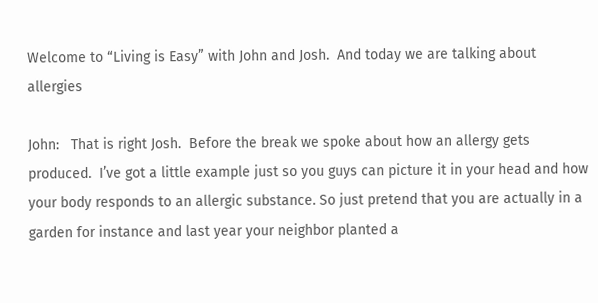Welcome to “Living is Easy” with John and Josh.  And today we are talking about allergies

John:   That is right Josh.  Before the break we spoke about how an allergy gets produced.  I’ve got a little example just so you guys can picture it in your head and how your body responds to an allergic substance. So just pretend that you are actually in a garden for instance and last year your neighbor planted a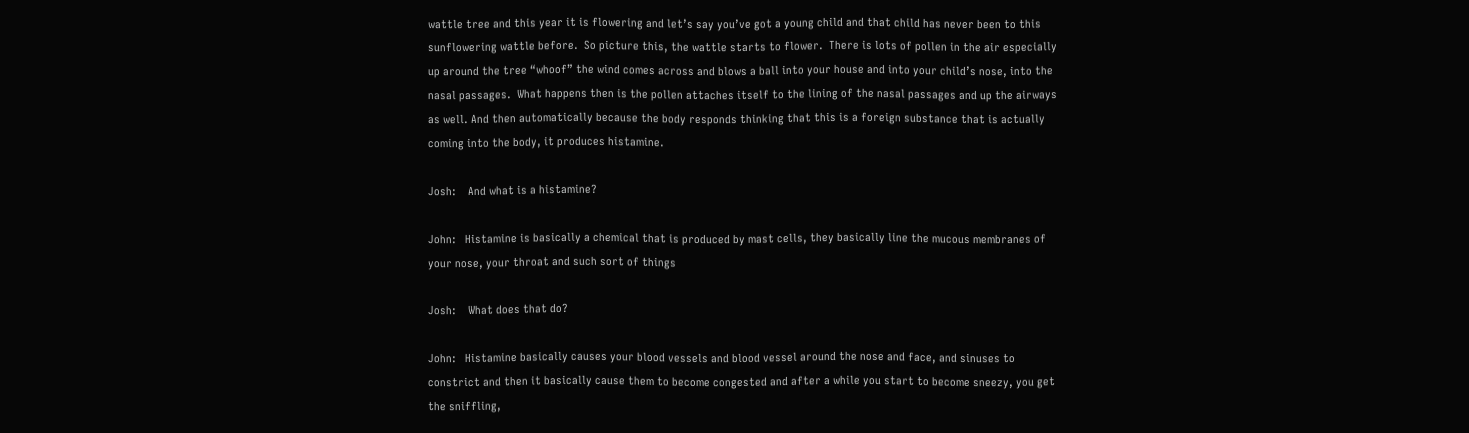wattle tree and this year it is flowering and let’s say you’ve got a young child and that child has never been to this sunflowering wattle before.  So picture this, the wattle starts to flower.  There is lots of pollen in the air especially up around the tree “whoof” the wind comes across and blows a ball into your house and into your child’s nose, into the nasal passages.  What happens then is the pollen attaches itself to the lining of the nasal passages and up the airways as well. And then automatically because the body responds thinking that this is a foreign substance that is actually coming into the body, it produces histamine.

Josh:    And what is a histamine?

John:   Histamine is basically a chemical that is produced by mast cells, they basically line the mucous membranes of your nose, your throat and such sort of things

Josh:    What does that do?

John:   Histamine basically causes your blood vessels and blood vessel around the nose and face, and sinuses to constrict and then it basically cause them to become congested and after a while you start to become sneezy, you get the sniffling,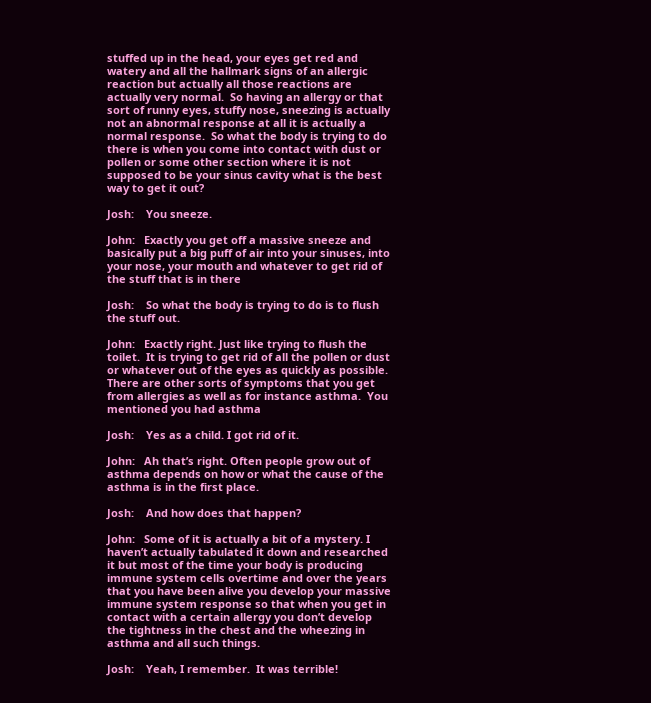stuffed up in the head, your eyes get red and watery and all the hallmark signs of an allergic reaction but actually all those reactions are actually very normal.  So having an allergy or that sort of runny eyes, stuffy nose, sneezing is actually not an abnormal response at all it is actually a normal response.  So what the body is trying to do there is when you come into contact with dust or pollen or some other section where it is not supposed to be your sinus cavity what is the best way to get it out?

Josh:    You sneeze.

John:   Exactly you get off a massive sneeze and basically put a big puff of air into your sinuses, into your nose, your mouth and whatever to get rid of the stuff that is in there

Josh:    So what the body is trying to do is to flush the stuff out.

John:   Exactly right. Just like trying to flush the toilet.  It is trying to get rid of all the pollen or dust or whatever out of the eyes as quickly as possible.  There are other sorts of symptoms that you get from allergies as well as for instance asthma.  You mentioned you had asthma

Josh:    Yes as a child. I got rid of it.

John:   Ah that’s right. Often people grow out of asthma depends on how or what the cause of the asthma is in the first place.

Josh:    And how does that happen?

John:   Some of it is actually a bit of a mystery. I haven’t actually tabulated it down and researched it but most of the time your body is producing immune system cells overtime and over the years that you have been alive you develop your massive immune system response so that when you get in contact with a certain allergy you don’t develop the tightness in the chest and the wheezing in asthma and all such things.

Josh:    Yeah, I remember.  It was terrible!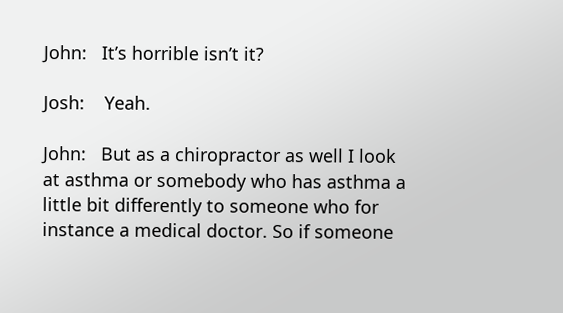John:   It’s horrible isn’t it?

Josh:    Yeah.

John:   But as a chiropractor as well I look at asthma or somebody who has asthma a little bit differently to someone who for instance a medical doctor. So if someone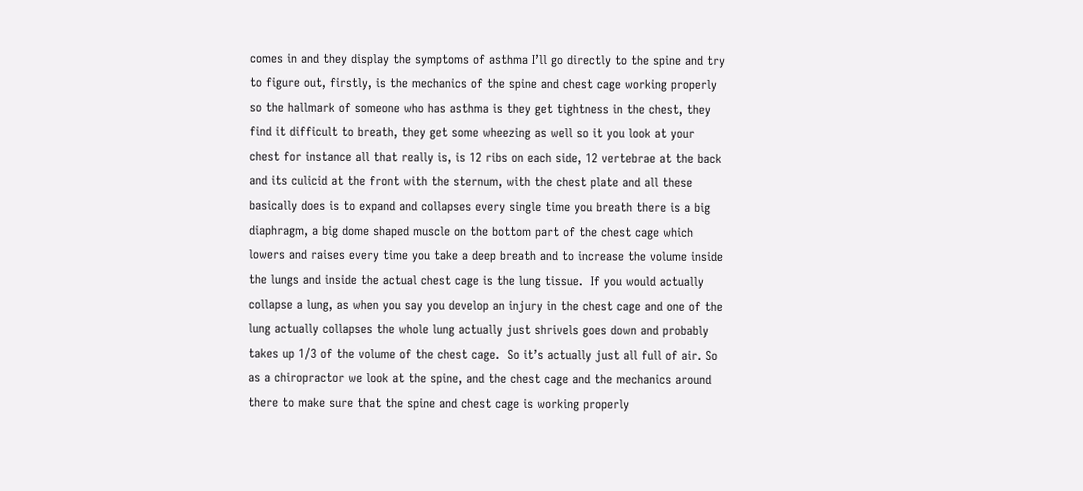comes in and they display the symptoms of asthma I’ll go directly to the spine and try to figure out, firstly, is the mechanics of the spine and chest cage working properly so the hallmark of someone who has asthma is they get tightness in the chest, they find it difficult to breath, they get some wheezing as well so it you look at your chest for instance all that really is, is 12 ribs on each side, 12 vertebrae at the back and its culicid at the front with the sternum, with the chest plate and all these basically does is to expand and collapses every single time you breath there is a big diaphragm, a big dome shaped muscle on the bottom part of the chest cage which lowers and raises every time you take a deep breath and to increase the volume inside the lungs and inside the actual chest cage is the lung tissue.  If you would actually collapse a lung, as when you say you develop an injury in the chest cage and one of the lung actually collapses the whole lung actually just shrivels goes down and probably takes up 1/3 of the volume of the chest cage.  So it’s actually just all full of air. So as a chiropractor we look at the spine, and the chest cage and the mechanics around there to make sure that the spine and chest cage is working properly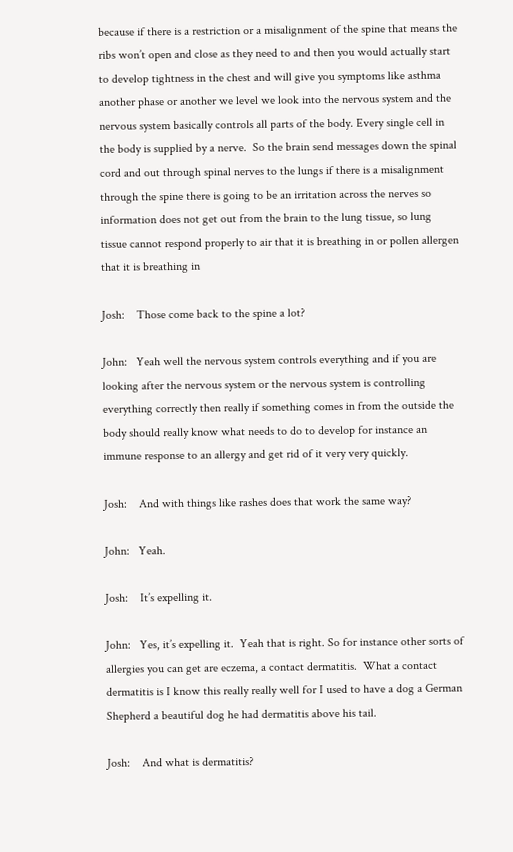because if there is a restriction or a misalignment of the spine that means the ribs won’t open and close as they need to and then you would actually start to develop tightness in the chest and will give you symptoms like asthma another phase or another we level we look into the nervous system and the nervous system basically controls all parts of the body. Every single cell in the body is supplied by a nerve.  So the brain send messages down the spinal cord and out through spinal nerves to the lungs if there is a misalignment through the spine there is going to be an irritation across the nerves so information does not get out from the brain to the lung tissue, so lung tissue cannot respond properly to air that it is breathing in or pollen allergen that it is breathing in

Josh:    Those come back to the spine a lot?

John:   Yeah well the nervous system controls everything and if you are looking after the nervous system or the nervous system is controlling everything correctly then really if something comes in from the outside the body should really know what needs to do to develop for instance an immune response to an allergy and get rid of it very very quickly.

Josh:    And with things like rashes does that work the same way?

John:   Yeah.

Josh:    It’s expelling it.

John:   Yes, it’s expelling it.  Yeah that is right. So for instance other sorts of allergies you can get are eczema, a contact dermatitis.  What a contact dermatitis is I know this really really well for I used to have a dog a German Shepherd a beautiful dog he had dermatitis above his tail.

Josh:    And what is dermatitis?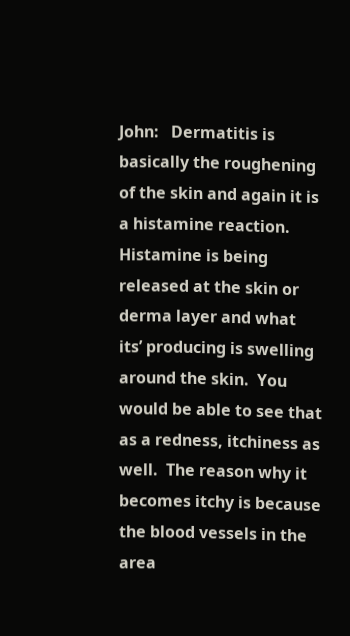John:   Dermatitis is basically the roughening of the skin and again it is a histamine reaction.  Histamine is being released at the skin or derma layer and what its’ producing is swelling around the skin.  You would be able to see that as a redness, itchiness as well.  The reason why it becomes itchy is because the blood vessels in the area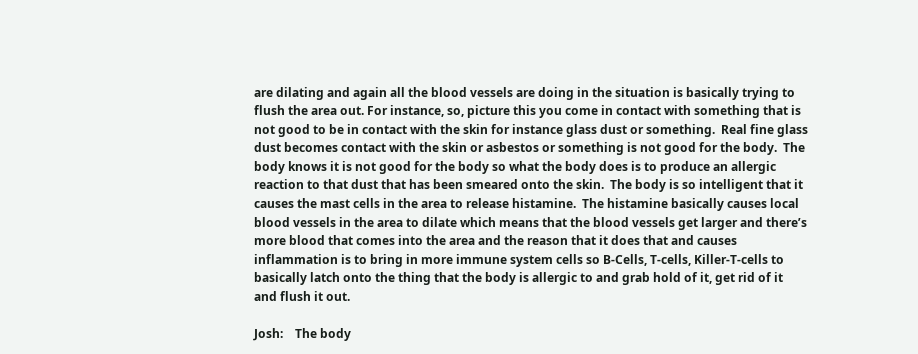are dilating and again all the blood vessels are doing in the situation is basically trying to flush the area out. For instance, so, picture this you come in contact with something that is not good to be in contact with the skin for instance glass dust or something.  Real fine glass dust becomes contact with the skin or asbestos or something is not good for the body.  The body knows it is not good for the body so what the body does is to produce an allergic reaction to that dust that has been smeared onto the skin.  The body is so intelligent that it causes the mast cells in the area to release histamine.  The histamine basically causes local blood vessels in the area to dilate which means that the blood vessels get larger and there’s more blood that comes into the area and the reason that it does that and causes inflammation is to bring in more immune system cells so B-Cells, T-cells, Killer-T-cells to basically latch onto the thing that the body is allergic to and grab hold of it, get rid of it and flush it out.

Josh:    The body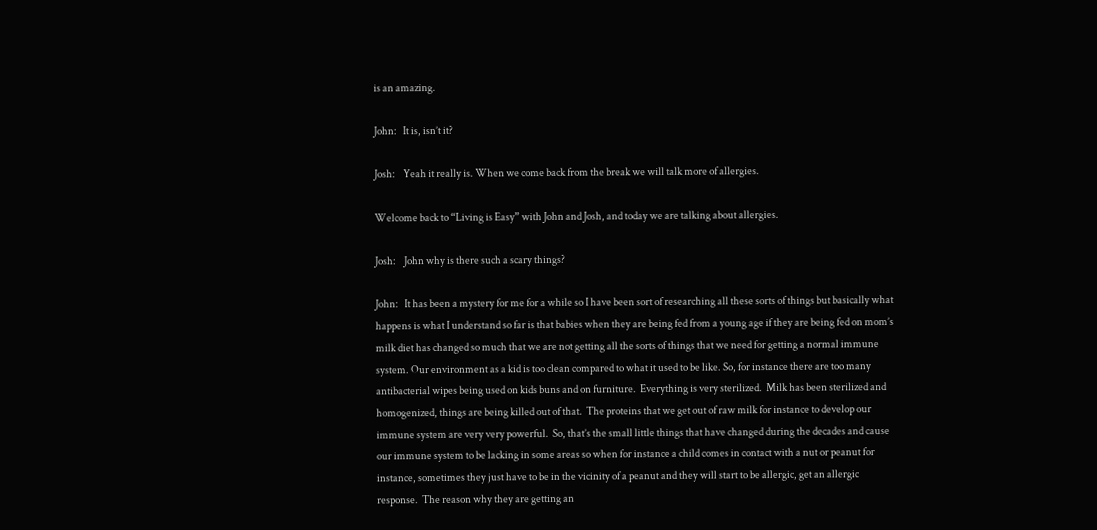is an amazing.

John:   It is, isn’t it?

Josh:    Yeah it really is. When we come back from the break we will talk more of allergies.

Welcome back to “Living is Easy” with John and Josh, and today we are talking about allergies.

Josh:    John why is there such a scary things?

John:   It has been a mystery for me for a while so I have been sort of researching all these sorts of things but basically what happens is what I understand so far is that babies when they are being fed from a young age if they are being fed on mom’s milk diet has changed so much that we are not getting all the sorts of things that we need for getting a normal immune system. Our environment as a kid is too clean compared to what it used to be like. So, for instance there are too many antibacterial wipes being used on kids buns and on furniture.  Everything is very sterilized.  Milk has been sterilized and homogenized, things are being killed out of that.  The proteins that we get out of raw milk for instance to develop our immune system are very very powerful.  So, that’s the small little things that have changed during the decades and cause our immune system to be lacking in some areas so when for instance a child comes in contact with a nut or peanut for instance, sometimes they just have to be in the vicinity of a peanut and they will start to be allergic, get an allergic response.  The reason why they are getting an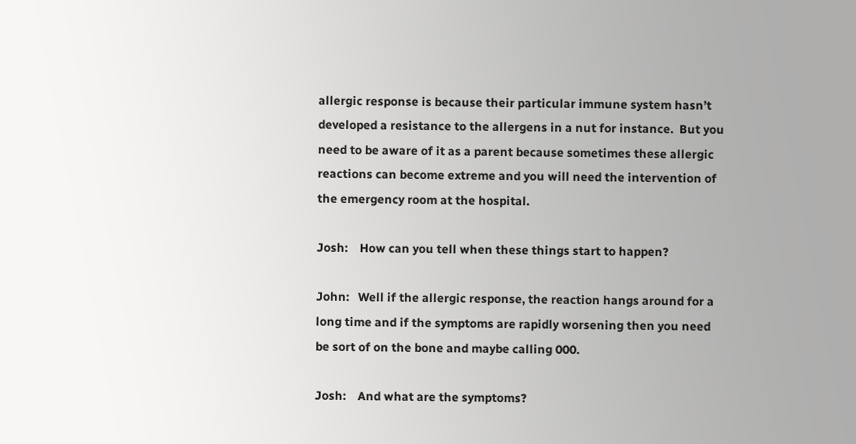allergic response is because their particular immune system hasn’t developed a resistance to the allergens in a nut for instance.  But you need to be aware of it as a parent because sometimes these allergic reactions can become extreme and you will need the intervention of the emergency room at the hospital.

Josh:    How can you tell when these things start to happen?

John:   Well if the allergic response, the reaction hangs around for a long time and if the symptoms are rapidly worsening then you need be sort of on the bone and maybe calling 000.

Josh:    And what are the symptoms?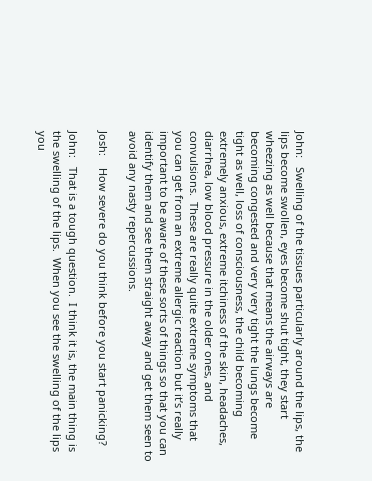John:   Swelling of the tissues particularly around the lips, the lips become swollen, eyes become shut tight, they start wheezing as well because that means the airways are becoming congested and very very tight the lungs become tight as well, loss of consciousness, the child becoming extremely anxious, extreme itchiness of the skin, headaches, diarrhea, low blood pressure in the older ones, and convulsions.  These are really quite extreme symptoms that you can get from an extreme allergic reaction but it’s really important to be aware of these sorts of things so that you can identify them and see them straight away and get them seen to avoid any nasty repercussions.

Josh:    How severe do you think before you start panicking?

John:   That is a tough question.  I think it is, the main thing is the swelling of the lips.  When you see the swelling of the lips you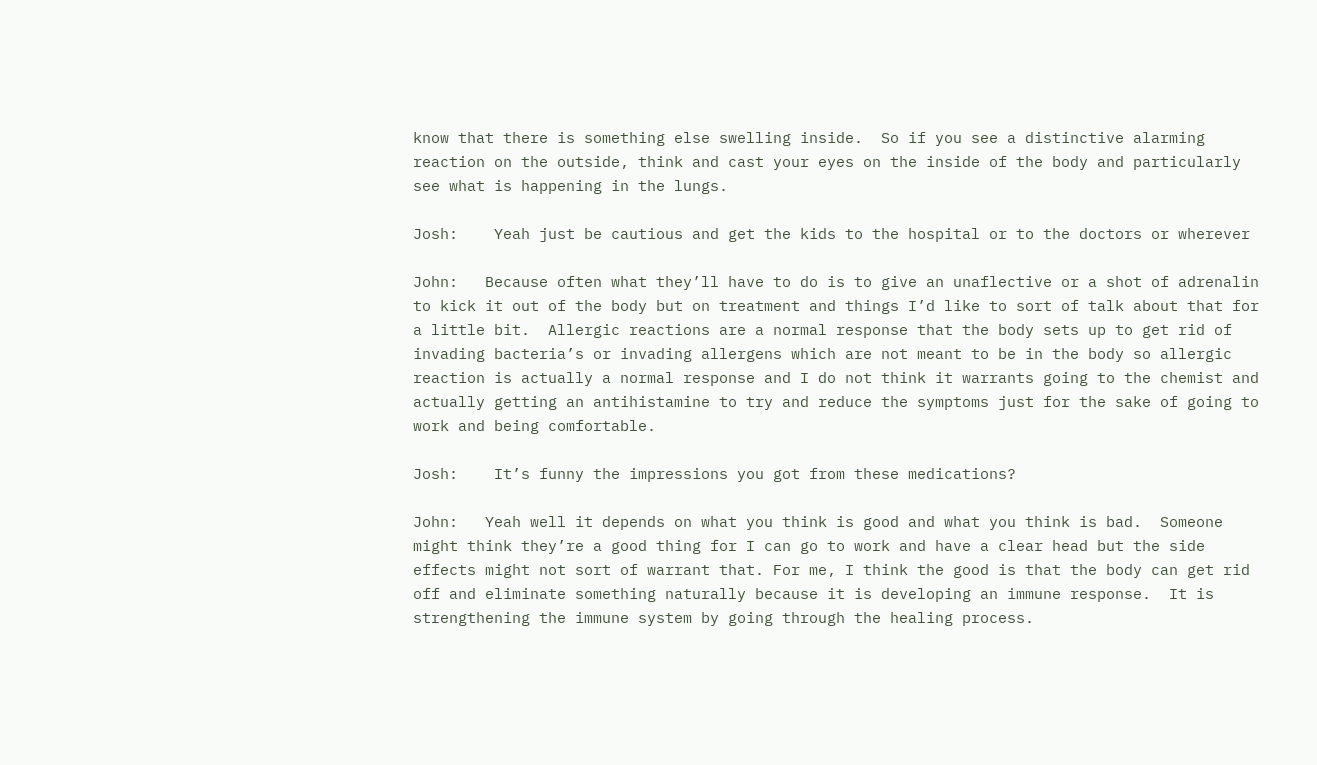know that there is something else swelling inside.  So if you see a distinctive alarming reaction on the outside, think and cast your eyes on the inside of the body and particularly see what is happening in the lungs.

Josh:    Yeah just be cautious and get the kids to the hospital or to the doctors or wherever

John:   Because often what they’ll have to do is to give an unaflective or a shot of adrenalin to kick it out of the body but on treatment and things I’d like to sort of talk about that for a little bit.  Allergic reactions are a normal response that the body sets up to get rid of invading bacteria’s or invading allergens which are not meant to be in the body so allergic reaction is actually a normal response and I do not think it warrants going to the chemist and actually getting an antihistamine to try and reduce the symptoms just for the sake of going to work and being comfortable.

Josh:    It’s funny the impressions you got from these medications?

John:   Yeah well it depends on what you think is good and what you think is bad.  Someone might think they’re a good thing for I can go to work and have a clear head but the side effects might not sort of warrant that. For me, I think the good is that the body can get rid off and eliminate something naturally because it is developing an immune response.  It is strengthening the immune system by going through the healing process.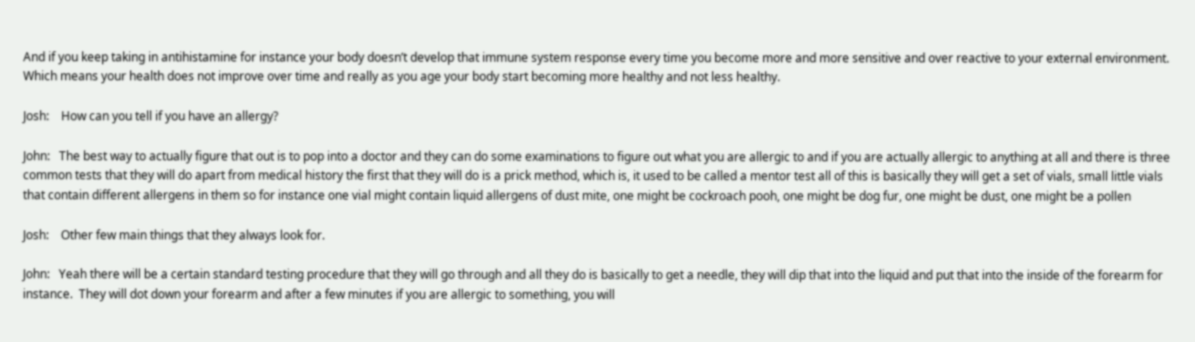And if you keep taking in antihistamine for instance your body doesn’t develop that immune system response every time you become more and more sensitive and over reactive to your external environment.  Which means your health does not improve over time and really as you age your body start becoming more healthy and not less healthy.

Josh:    How can you tell if you have an allergy?

John:   The best way to actually figure that out is to pop into a doctor and they can do some examinations to figure out what you are allergic to and if you are actually allergic to anything at all and there is three common tests that they will do apart from medical history the first that they will do is a prick method, which is, it used to be called a mentor test all of this is basically they will get a set of vials, small little vials that contain different allergens in them so for instance one vial might contain liquid allergens of dust mite, one might be cockroach pooh, one might be dog fur, one might be dust, one might be a pollen

Josh:    Other few main things that they always look for.

John:   Yeah there will be a certain standard testing procedure that they will go through and all they do is basically to get a needle, they will dip that into the liquid and put that into the inside of the forearm for instance.  They will dot down your forearm and after a few minutes if you are allergic to something, you will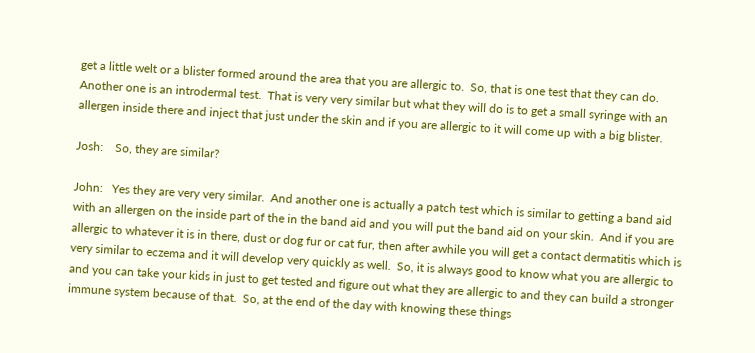get a little welt or a blister formed around the area that you are allergic to.  So, that is one test that they can do.  Another one is an introdermal test.  That is very very similar but what they will do is to get a small syringe with an allergen inside there and inject that just under the skin and if you are allergic to it will come up with a big blister.

Josh:    So, they are similar?

John:   Yes they are very very similar.  And another one is actually a patch test which is similar to getting a band aid with an allergen on the inside part of the in the band aid and you will put the band aid on your skin.  And if you are allergic to whatever it is in there, dust or dog fur or cat fur, then after awhile you will get a contact dermatitis which is very similar to eczema and it will develop very quickly as well.  So, it is always good to know what you are allergic to and you can take your kids in just to get tested and figure out what they are allergic to and they can build a stronger immune system because of that.  So, at the end of the day with knowing these things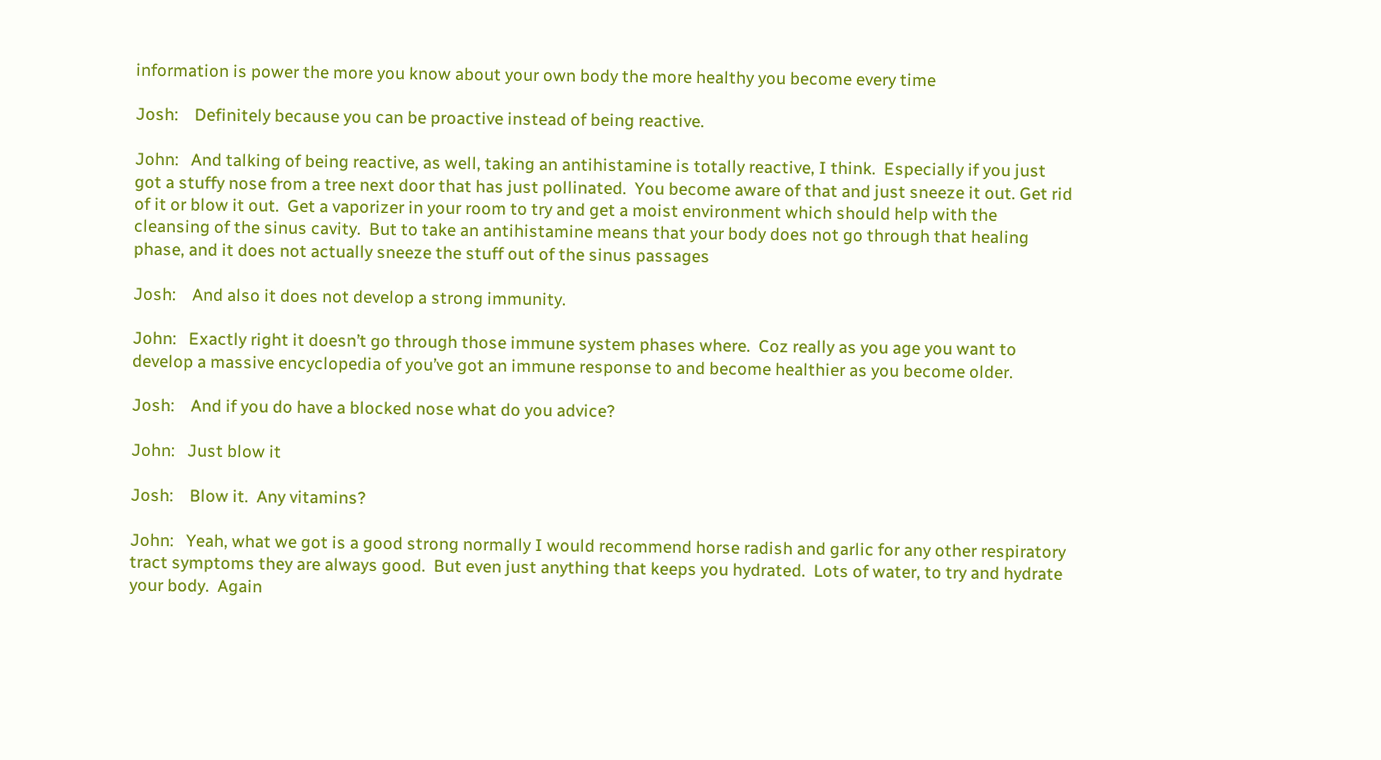information is power the more you know about your own body the more healthy you become every time

Josh:    Definitely because you can be proactive instead of being reactive.

John:   And talking of being reactive, as well, taking an antihistamine is totally reactive, I think.  Especially if you just got a stuffy nose from a tree next door that has just pollinated.  You become aware of that and just sneeze it out. Get rid of it or blow it out.  Get a vaporizer in your room to try and get a moist environment which should help with the cleansing of the sinus cavity.  But to take an antihistamine means that your body does not go through that healing phase, and it does not actually sneeze the stuff out of the sinus passages

Josh:    And also it does not develop a strong immunity.

John:   Exactly right it doesn’t go through those immune system phases where.  Coz really as you age you want to develop a massive encyclopedia of you’ve got an immune response to and become healthier as you become older.

Josh:    And if you do have a blocked nose what do you advice?

John:   Just blow it

Josh:    Blow it.  Any vitamins?

John:   Yeah, what we got is a good strong normally I would recommend horse radish and garlic for any other respiratory tract symptoms they are always good.  But even just anything that keeps you hydrated.  Lots of water, to try and hydrate your body.  Again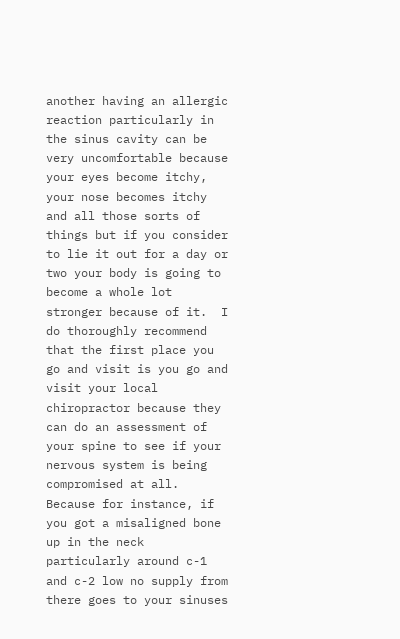another having an allergic reaction particularly in the sinus cavity can be very uncomfortable because your eyes become itchy, your nose becomes itchy and all those sorts of things but if you consider to lie it out for a day or two your body is going to become a whole lot stronger because of it.  I do thoroughly recommend that the first place you go and visit is you go and visit your local chiropractor because they can do an assessment of your spine to see if your nervous system is being compromised at all.  Because for instance, if you got a misaligned bone up in the neck particularly around c-1 and c-2 low no supply from there goes to your sinuses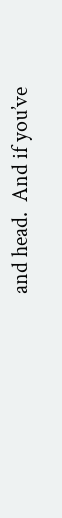and head.  And if you’ve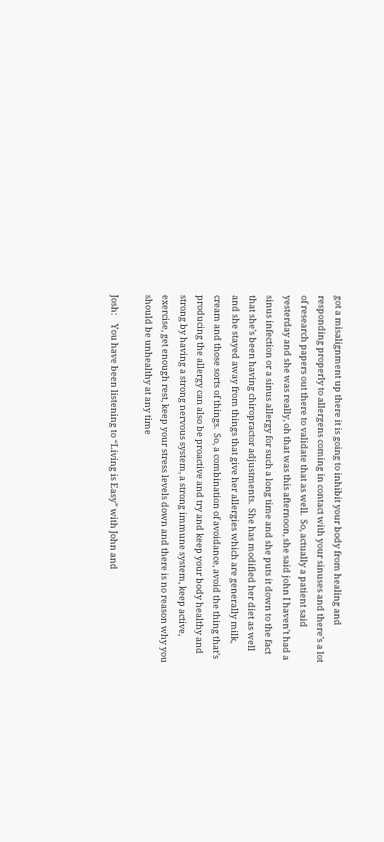got a misalignment up there it is going to inhibit your body from healing and responding properly to allergens coming in contact with your sinuses and there’s a lot of research papers out there to validate that as well.  So, actually a patient said yesterday and she was really, oh that was this afternoon, she said john I haven’t had a sinus infection or a sinus allergy for such a long time and she puts it down to the fact that she’s been having chiropractor adjustments.  She has modified her diet as well and she stayed away from things that give her allergies which are generally milk, cream and those sorts of things.  So, a combination of avoidance, avoid the thing that’s producing the allergy can also be proactive and try and keep your body healthy and strong by having a strong nervous system, a strong immune system, keep active, exercise, get enough rest, keep your stress levels down and there is no reason why you should be unhealthy at any time

Josh:    You have been listening to “Living is Easy” with John and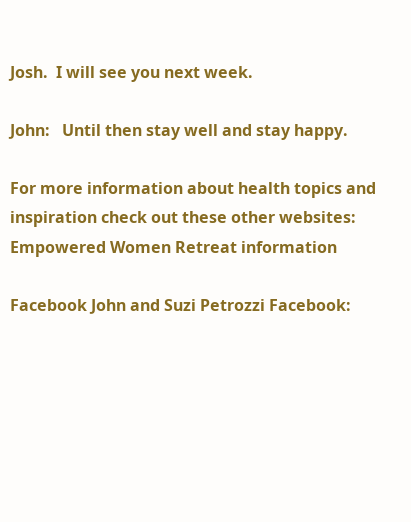Josh.  I will see you next week.

John:   Until then stay well and stay happy.

For more information about health topics and inspiration check out these other websites: Empowered Women Retreat information

Facebook John and Suzi Petrozzi Facebook: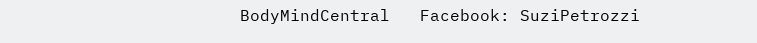BodyMindCentral   Facebook: SuziPetrozzi